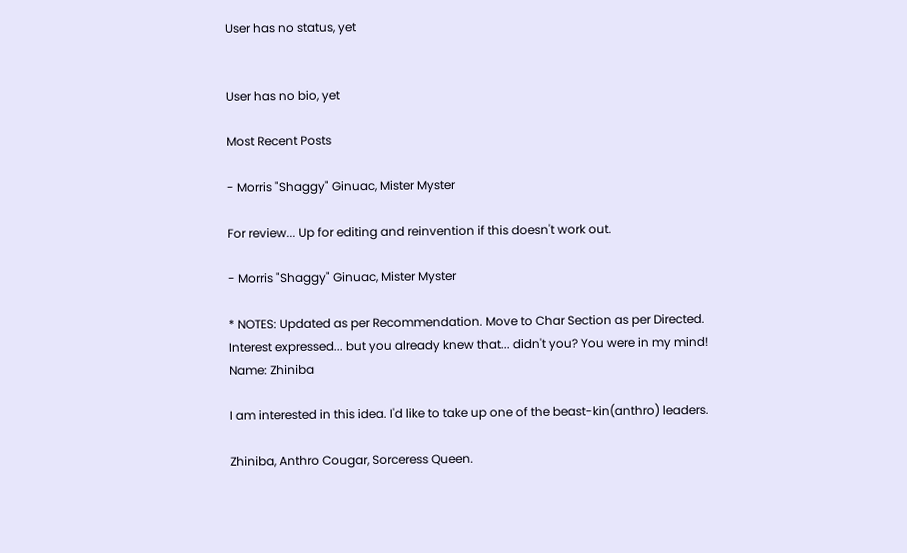User has no status, yet


User has no bio, yet

Most Recent Posts

- Morris "Shaggy" Ginuac, Mister Myster

For review... Up for editing and reinvention if this doesn't work out.

- Morris "Shaggy" Ginuac, Mister Myster

* NOTES: Updated as per Recommendation. Move to Char Section as per Directed.
Interest expressed... but you already knew that... didn't you? You were in my mind!
Name: Zhiniba

I am interested in this idea. I'd like to take up one of the beast-kin(anthro) leaders.

Zhiniba, Anthro Cougar, Sorceress Queen.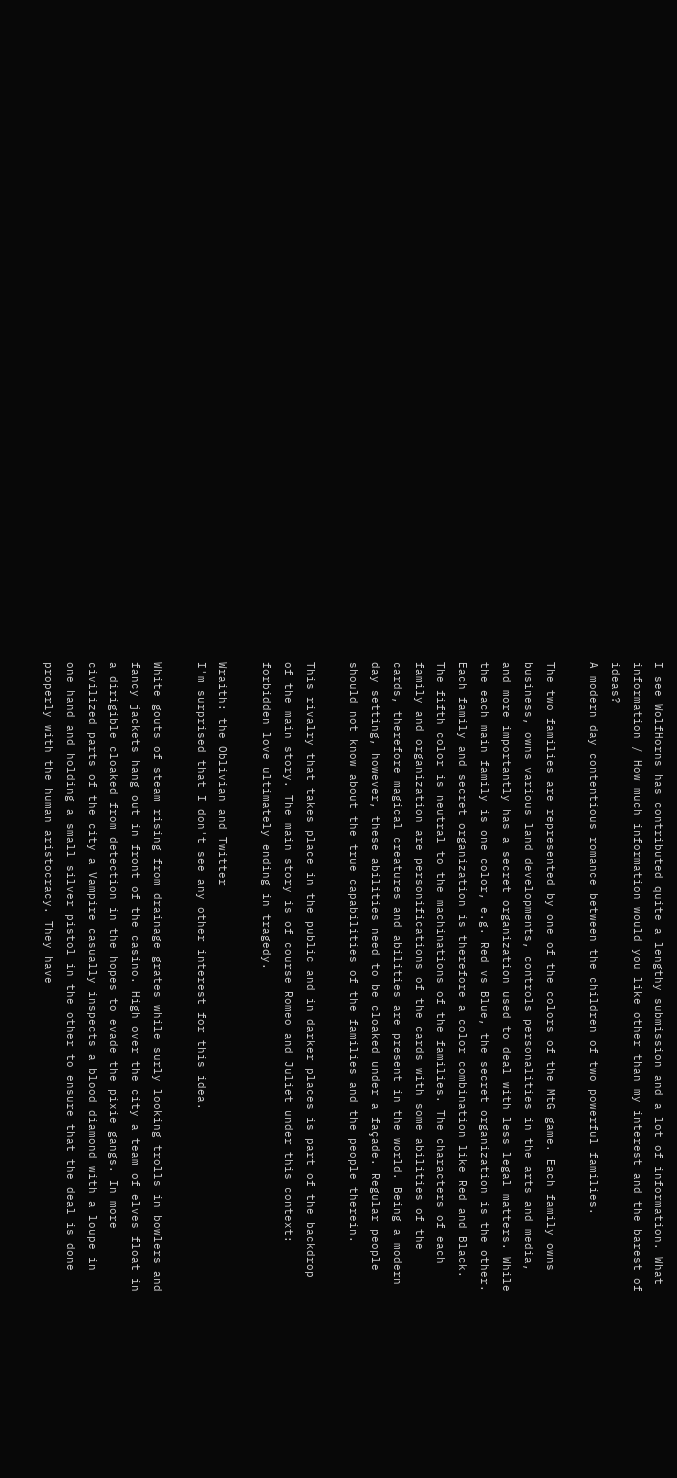I see WolfHorns has contributed quite a lengthy submission and a lot of information. What information / How much information would you like other than my interest and the barest of ideas?
A modern day contentious romance between the children of two powerful families.

The two families are represented by one of the colors of the MtG game. Each family owns business, owns various land developments, controls personalities in the arts and media, and more importantly has a secret organization used to deal with less legal matters. While the each main family is one color, e.g. Red vs Blue, the secret organization is the other. Each family and secret organization is therefore a color combination like Red and Black. The fifth color is neutral to the machinations of the families. The characters of each family and organization are personifications of the cards with some abilities of the cards, therefore magical creatures and abilities are present in the world. Being a modern day setting, however, these abilities need to be cloaked under a façade. Regular people should not know about the true capabilities of the families and the people therein.

This rivalry that takes place in the public and in darker places is part of the backdrop of the main story. The main story is of course Romeo and Juliet under this context: forbidden love ultimately ending in tragedy.

Wraith: the Oblivian and Twitter
I'm surprised that I don't see any other interest for this idea.

White gouts of steam rising from drainage grates while surly looking trolls in bowlers and fancy jackets hang out in front of the casino. High over the city a team of elves float in a dirigible cloaked from detection in the hopes to evade the pixie gangs. In more civilized parts of the city a Vampire casually inspects a blood diamond with a loupe in one hand and holding a small silver pistol in the other to ensure that the deal is done properly with the human aristocracy. They have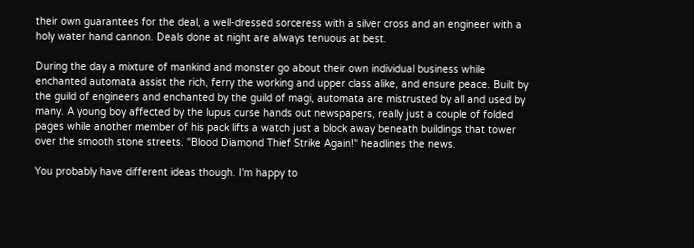their own guarantees for the deal, a well-dressed sorceress with a silver cross and an engineer with a holy water hand cannon. Deals done at night are always tenuous at best.

During the day a mixture of mankind and monster go about their own individual business while enchanted automata assist the rich, ferry the working and upper class alike, and ensure peace. Built by the guild of engineers and enchanted by the guild of magi, automata are mistrusted by all and used by many. A young boy affected by the lupus curse hands out newspapers, really just a couple of folded pages while another member of his pack lifts a watch just a block away beneath buildings that tower over the smooth stone streets. "Blood Diamond Thief Strike Again!" headlines the news.

You probably have different ideas though. I'm happy to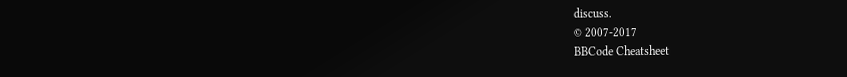discuss.
© 2007-2017
BBCode Cheatsheet